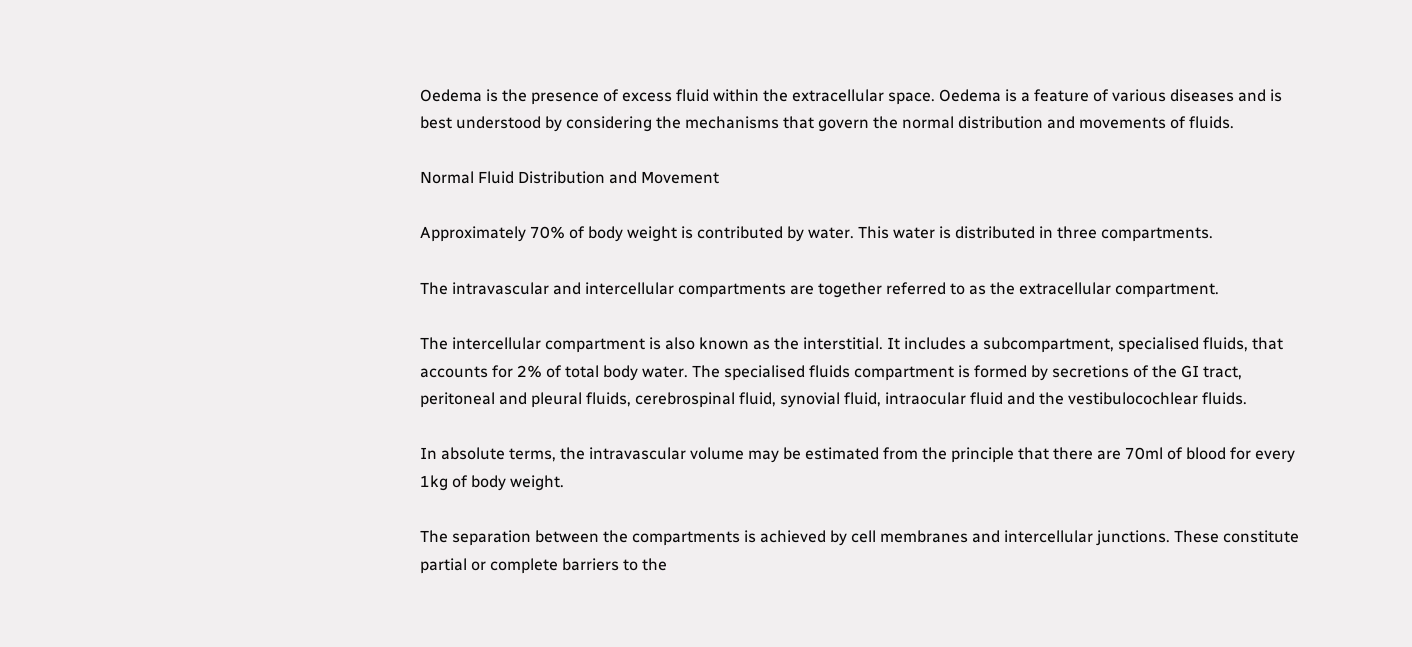Oedema is the presence of excess fluid within the extracellular space. Oedema is a feature of various diseases and is best understood by considering the mechanisms that govern the normal distribution and movements of fluids.

Normal Fluid Distribution and Movement

Approximately 70% of body weight is contributed by water. This water is distributed in three compartments.

The intravascular and intercellular compartments are together referred to as the extracellular compartment.

The intercellular compartment is also known as the interstitial. It includes a subcompartment, specialised fluids, that accounts for 2% of total body water. The specialised fluids compartment is formed by secretions of the GI tract, peritoneal and pleural fluids, cerebrospinal fluid, synovial fluid, intraocular fluid and the vestibulocochlear fluids.

In absolute terms, the intravascular volume may be estimated from the principle that there are 70ml of blood for every 1kg of body weight.

The separation between the compartments is achieved by cell membranes and intercellular junctions. These constitute partial or complete barriers to the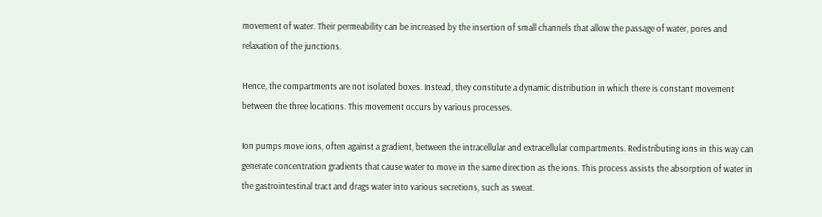movement of water. Their permeability can be increased by the insertion of small channels that allow the passage of water, pores and relaxation of the junctions.

Hence, the compartments are not isolated boxes. Instead, they constitute a dynamic distribution in which there is constant movement between the three locations. This movement occurs by various processes.

Ion pumps move ions, often against a gradient, between the intracellular and extracellular compartments. Redistributing ions in this way can generate concentration gradients that cause water to move in the same direction as the ions. This process assists the absorption of water in the gastrointestinal tract and drags water into various secretions, such as sweat.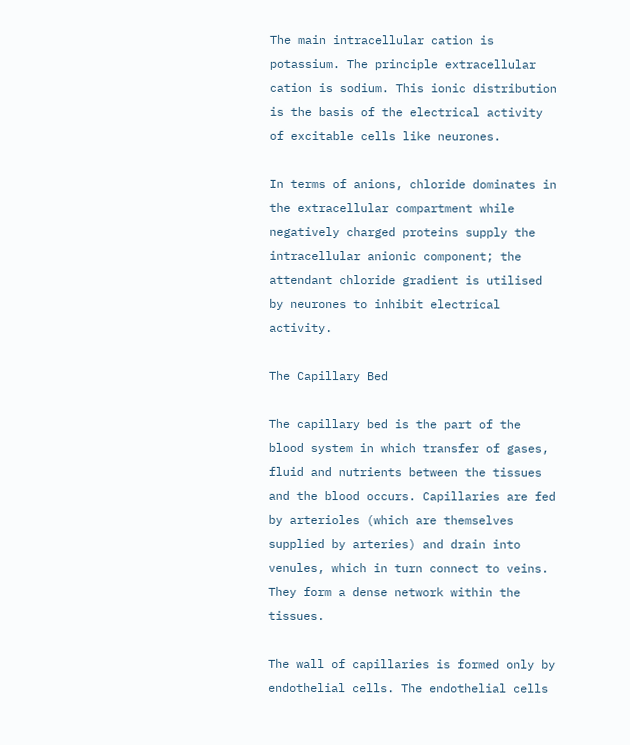The main intracellular cation is potassium. The principle extracellular cation is sodium. This ionic distribution is the basis of the electrical activity of excitable cells like neurones.

In terms of anions, chloride dominates in the extracellular compartment while negatively charged proteins supply the intracellular anionic component; the attendant chloride gradient is utilised by neurones to inhibit electrical activity.

The Capillary Bed

The capillary bed is the part of the blood system in which transfer of gases, fluid and nutrients between the tissues and the blood occurs. Capillaries are fed by arterioles (which are themselves supplied by arteries) and drain into venules, which in turn connect to veins. They form a dense network within the tissues.

The wall of capillaries is formed only by endothelial cells. The endothelial cells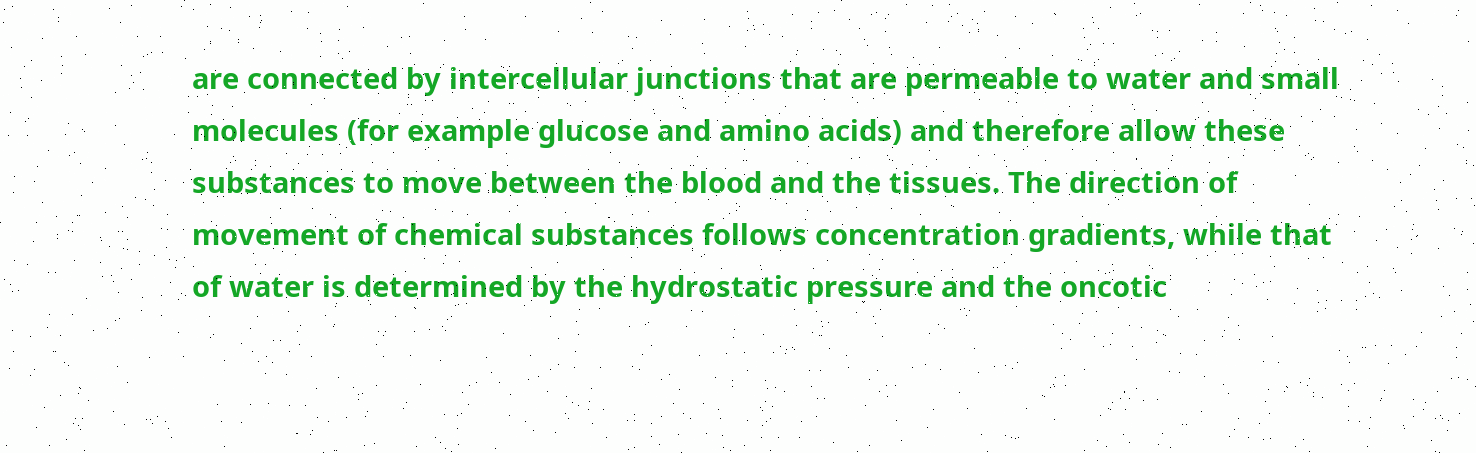are connected by intercellular junctions that are permeable to water and small molecules (for example glucose and amino acids) and therefore allow these substances to move between the blood and the tissues. The direction of movement of chemical substances follows concentration gradients, while that of water is determined by the hydrostatic pressure and the oncotic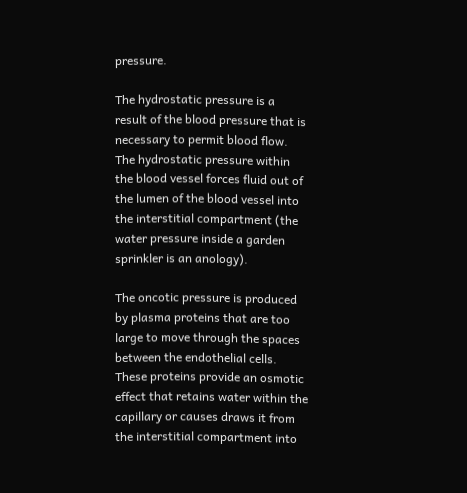pressure.

The hydrostatic pressure is a result of the blood pressure that is necessary to permit blood flow. The hydrostatic pressure within the blood vessel forces fluid out of the lumen of the blood vessel into the interstitial compartment (the water pressure inside a garden sprinkler is an anology).

The oncotic pressure is produced by plasma proteins that are too large to move through the spaces between the endothelial cells. These proteins provide an osmotic effect that retains water within the capillary or causes draws it from the interstitial compartment into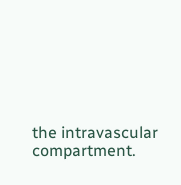the intravascular compartment.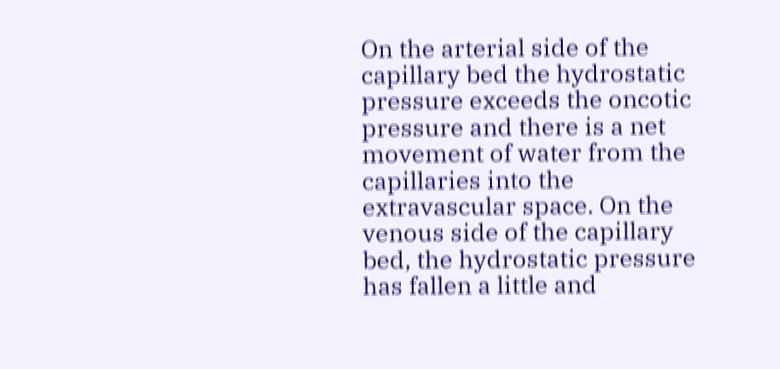On the arterial side of the capillary bed the hydrostatic pressure exceeds the oncotic pressure and there is a net movement of water from the capillaries into the extravascular space. On the venous side of the capillary bed, the hydrostatic pressure has fallen a little and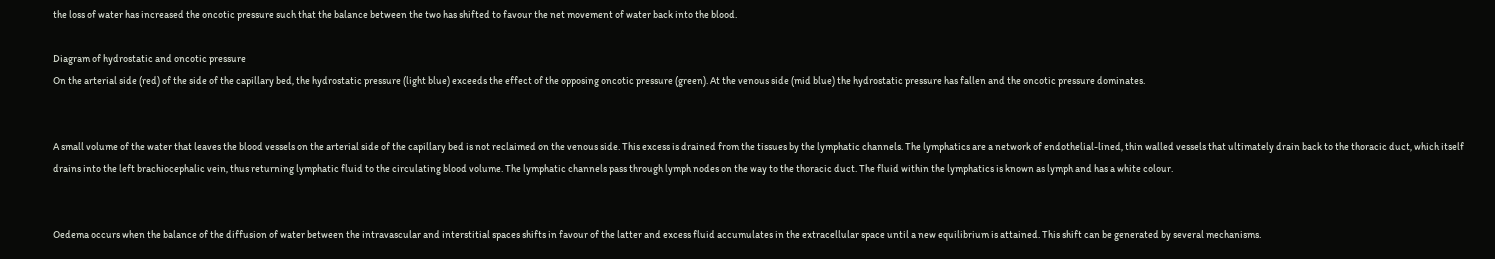the loss of water has increased the oncotic pressure such that the balance between the two has shifted to favour the net movement of water back into the blood.

Diagram of hydrostatic and oncotic pressure
On the arterial side (red) of the side of the capillary bed, the hydrostatic pressure (light blue) exceeds the effect of the opposing oncotic pressure (green). At the venous side (mid blue) the hydrostatic pressure has fallen and the oncotic pressure dominates.


A small volume of the water that leaves the blood vessels on the arterial side of the capillary bed is not reclaimed on the venous side. This excess is drained from the tissues by the lymphatic channels. The lymphatics are a network of endothelial-lined, thin walled vessels that ultimately drain back to the thoracic duct, which itself drains into the left brachiocephalic vein, thus returning lymphatic fluid to the circulating blood volume. The lymphatic channels pass through lymph nodes on the way to the thoracic duct. The fluid within the lymphatics is known as lymph and has a white colour.


Oedema occurs when the balance of the diffusion of water between the intravascular and interstitial spaces shifts in favour of the latter and excess fluid accumulates in the extracellular space until a new equilibrium is attained. This shift can be generated by several mechanisms.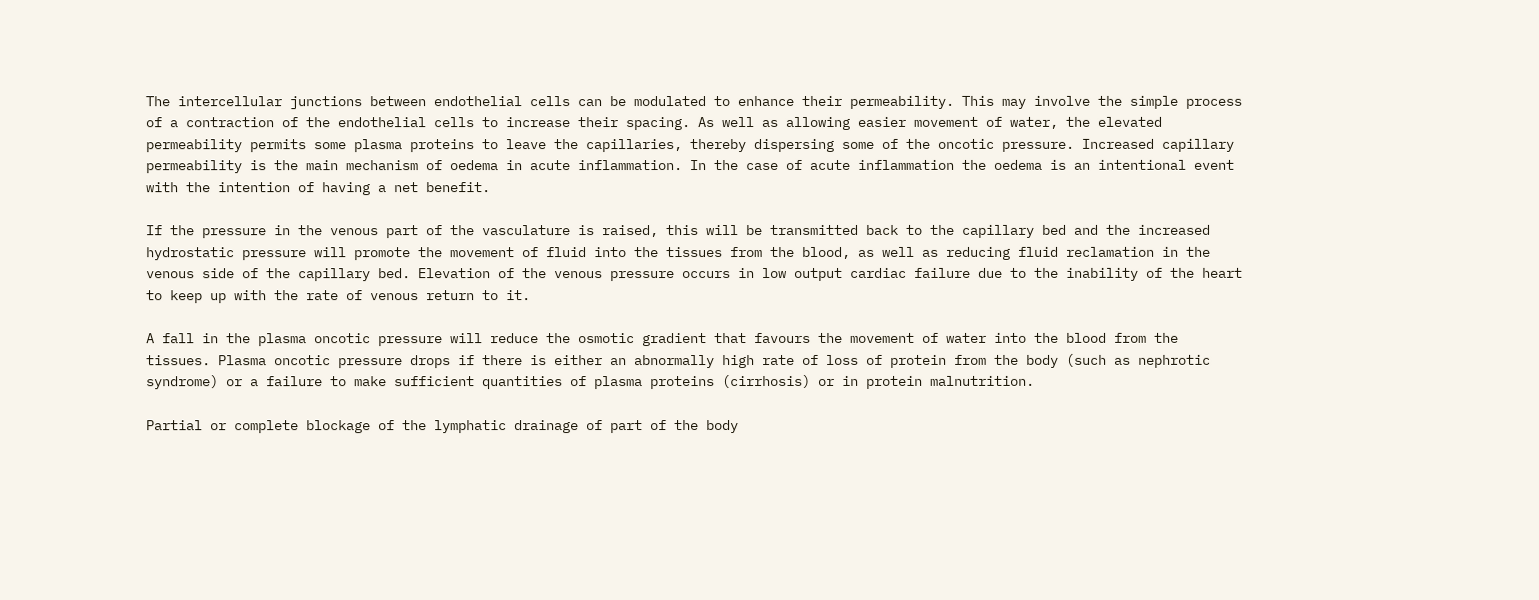The intercellular junctions between endothelial cells can be modulated to enhance their permeability. This may involve the simple process of a contraction of the endothelial cells to increase their spacing. As well as allowing easier movement of water, the elevated permeability permits some plasma proteins to leave the capillaries, thereby dispersing some of the oncotic pressure. Increased capillary permeability is the main mechanism of oedema in acute inflammation. In the case of acute inflammation the oedema is an intentional event with the intention of having a net benefit.

If the pressure in the venous part of the vasculature is raised, this will be transmitted back to the capillary bed and the increased hydrostatic pressure will promote the movement of fluid into the tissues from the blood, as well as reducing fluid reclamation in the venous side of the capillary bed. Elevation of the venous pressure occurs in low output cardiac failure due to the inability of the heart to keep up with the rate of venous return to it.

A fall in the plasma oncotic pressure will reduce the osmotic gradient that favours the movement of water into the blood from the tissues. Plasma oncotic pressure drops if there is either an abnormally high rate of loss of protein from the body (such as nephrotic syndrome) or a failure to make sufficient quantities of plasma proteins (cirrhosis) or in protein malnutrition.

Partial or complete blockage of the lymphatic drainage of part of the body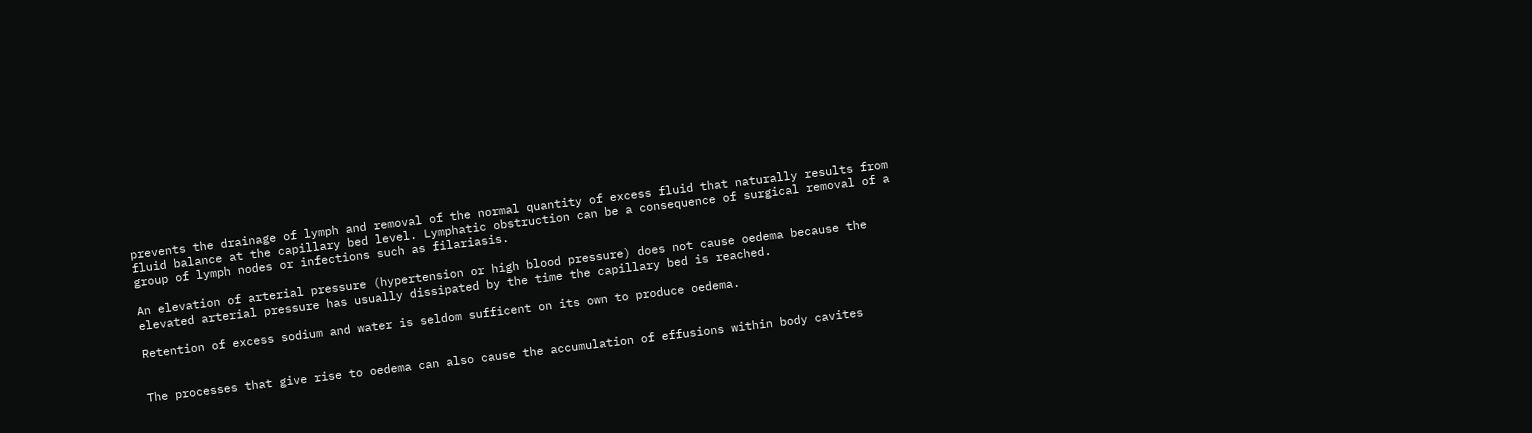prevents the drainage of lymph and removal of the normal quantity of excess fluid that naturally results from fluid balance at the capillary bed level. Lymphatic obstruction can be a consequence of surgical removal of a group of lymph nodes or infections such as filariasis.

An elevation of arterial pressure (hypertension or high blood pressure) does not cause oedema because the elevated arterial pressure has usually dissipated by the time the capillary bed is reached.

Retention of excess sodium and water is seldom sufficent on its own to produce oedema.


The processes that give rise to oedema can also cause the accumulation of effusions within body cavites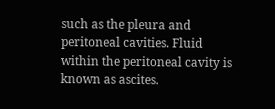such as the pleura and peritoneal cavities. Fluid within the peritoneal cavity is known as ascites.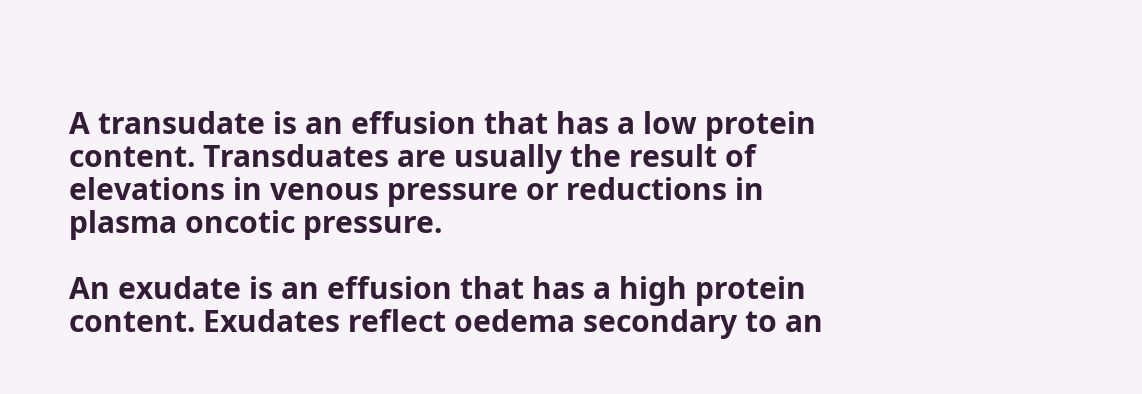A transudate is an effusion that has a low protein content. Transduates are usually the result of elevations in venous pressure or reductions in plasma oncotic pressure.

An exudate is an effusion that has a high protein content. Exudates reflect oedema secondary to an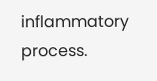inflammatory process.